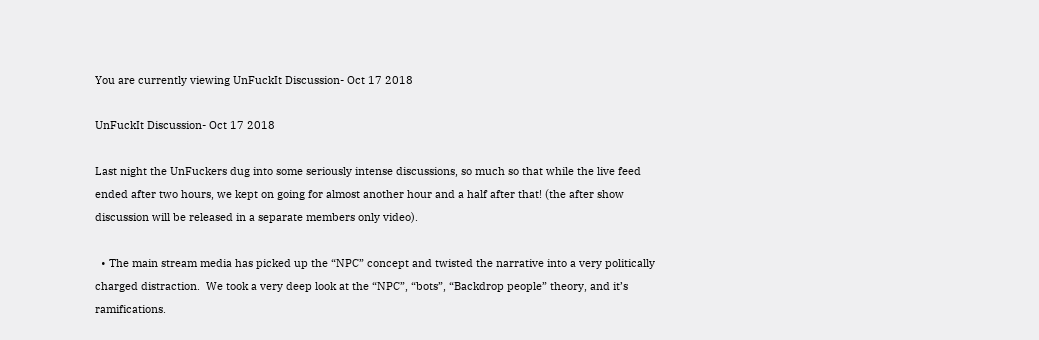You are currently viewing UnFuckIt Discussion- Oct 17 2018

UnFuckIt Discussion- Oct 17 2018

Last night the UnFuckers dug into some seriously intense discussions, so much so that while the live feed ended after two hours, we kept on going for almost another hour and a half after that! (the after show discussion will be released in a separate members only video).

  • The main stream media has picked up the “NPC” concept and twisted the narrative into a very politically charged distraction.  We took a very deep look at the “NPC”, “bots”, “Backdrop people” theory, and it’s ramifications.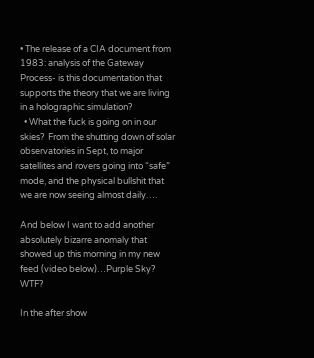• The release of a CIA document from 1983: analysis of the Gateway Process- is this documentation that supports the theory that we are living in a holographic simulation?
  • What the fuck is going on in our skies?  From the shutting down of solar observatories in Sept, to major satellites and rovers going into “safe” mode, and the physical bullshit that we are now seeing almost daily….

And below I want to add another absolutely bizarre anomaly that showed up this morning in my new feed (video below)…Purple Sky?  WTF?

In the after show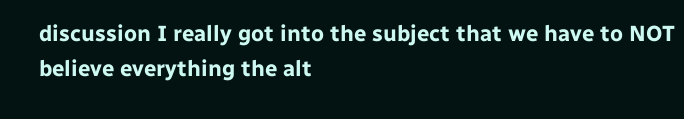discussion I really got into the subject that we have to NOT believe everything the alt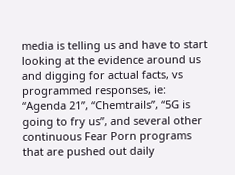media is telling us and have to start looking at the evidence around us and digging for actual facts, vs programmed responses, ie: “Agenda 21”, “Chemtrails”, “5G is going to fry us”, and several other continuous Fear Porn programs that are pushed out daily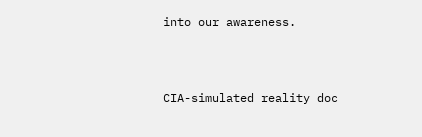into our awareness.



CIA-simulated reality doc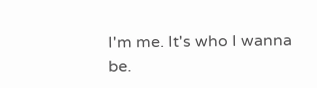I'm me. It's who I wanna be.